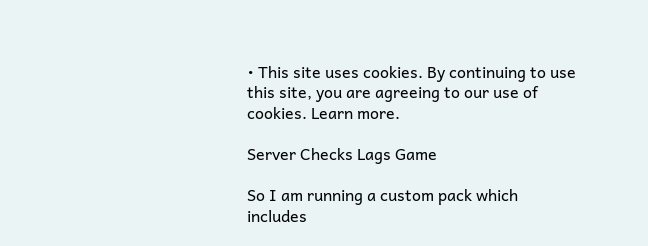• This site uses cookies. By continuing to use this site, you are agreeing to our use of cookies. Learn more.

Server Checks Lags Game

So I am running a custom pack which includes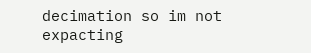decimation so im not expacting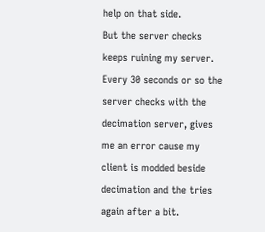help on that side.
But the server checks keeps ruining my server. Every 30 seconds or so the server checks with the decimation server, gives me an error cause my client is modded beside decimation and the tries again after a bit.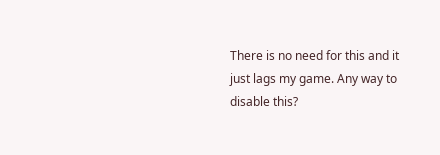There is no need for this and it just lags my game. Any way to disable this?